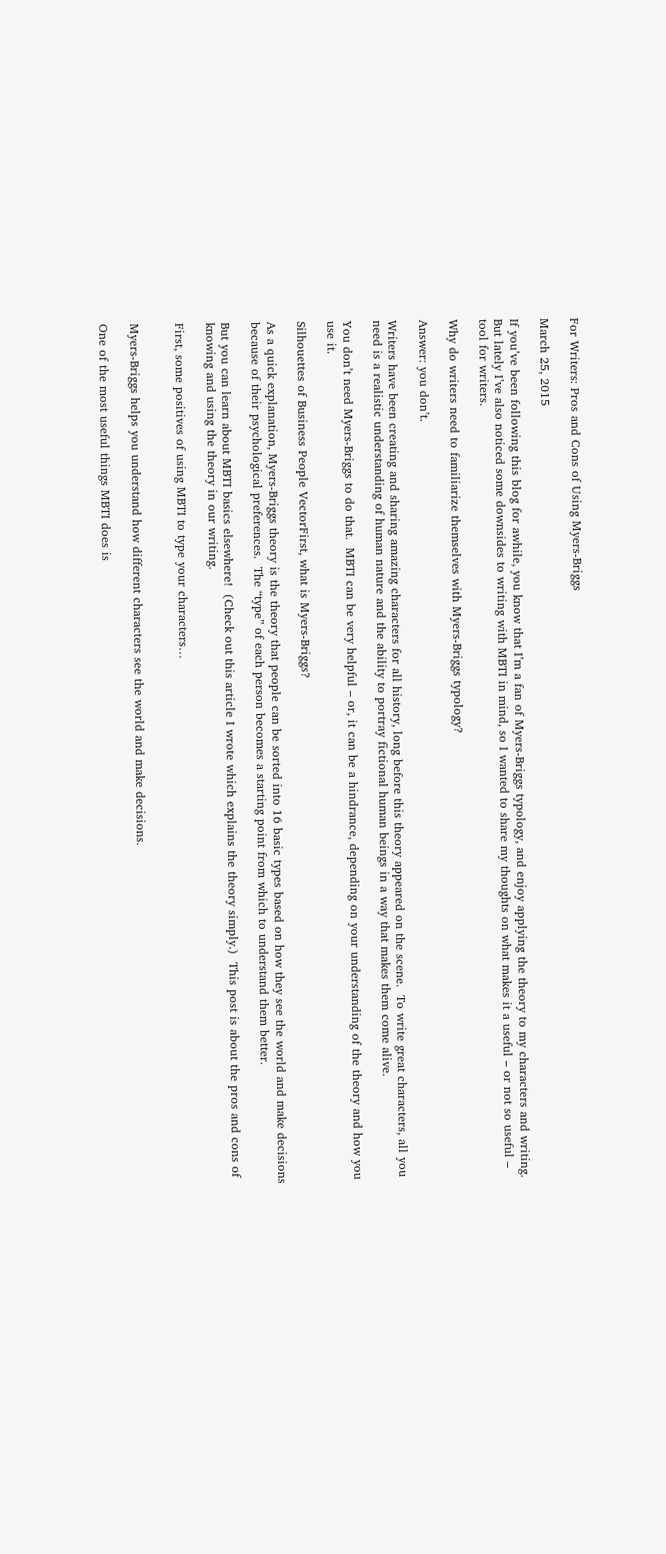For Writers: Pros and Cons of Using Myers-Briggs

March 25, 2015

If you’ve been following this blog for awhile, you know that I’m a fan of Myers-Briggs typology, and enjoy applying the theory to my characters and writing.  But lately I’ve also noticed some downsides to writing with MBTI in mind, so I wanted to share my thoughts on what makes it a useful – or not so useful – tool for writers.

Why do writers need to familiarize themselves with Myers-Briggs typology?

Answer: you don’t.

Writers have been creating and sharing amazing characters for all history, long before this theory appeared on the scene.  To write great characters, all you need is a realistic understanding of human nature and the ability to portray fictional human beings in a way that makes them come alive.

You don’t need Myers-Briggs to do that.  MBTI can be very helpful – or, it can be a hindrance, depending on your understanding of the theory and how you use it.

Silhouettes of Business People VectorFirst, what is Myers-Briggs?

As a quick explanation, Myers-Briggs theory is the theory that people can be sorted into 16 basic types based on how they see the world and make decisions because of their psychological preferences.  The “type” of each person becomes a starting point from which to understand them better.

But you can learn about MBTI basics elsewhere!  (Check out this article I wrote which explains the theory simply.)  This post is about the pros and cons of knowing and using the theory in our writing.

First, some positives of using MBTI to type your characters…


Myers-Briggs helps you understand how different characters see the world and make decisions.

One of the most useful things MBTI does is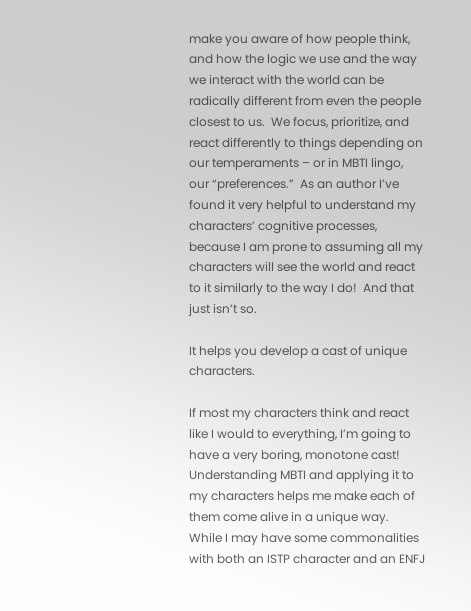make you aware of how people think, and how the logic we use and the way we interact with the world can be radically different from even the people closest to us.  We focus, prioritize, and react differently to things depending on our temperaments – or in MBTI lingo, our “preferences.”  As an author I’ve found it very helpful to understand my characters’ cognitive processes, because I am prone to assuming all my characters will see the world and react to it similarly to the way I do!  And that just isn’t so.

It helps you develop a cast of unique characters.

If most my characters think and react like I would to everything, I’m going to have a very boring, monotone cast!  Understanding MBTI and applying it to my characters helps me make each of them come alive in a unique way.  While I may have some commonalities with both an ISTP character and an ENFJ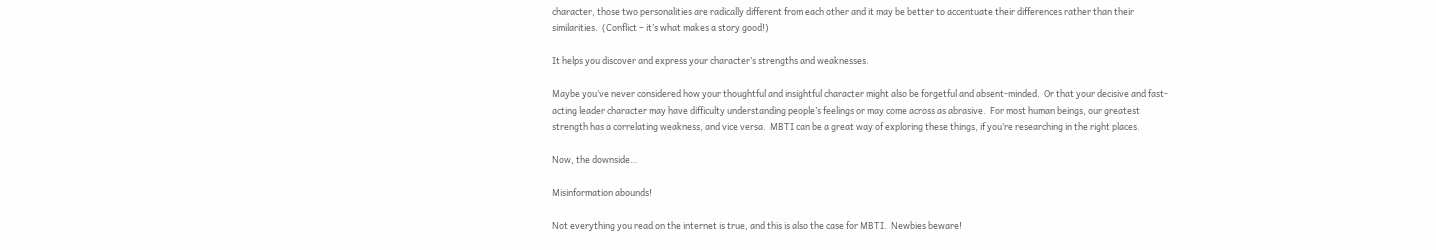character, those two personalities are radically different from each other and it may be better to accentuate their differences rather than their similarities.  (Conflict – it’s what makes a story good!)

It helps you discover and express your character’s strengths and weaknesses.

Maybe you’ve never considered how your thoughtful and insightful character might also be forgetful and absent-minded.  Or that your decisive and fast-acting leader character may have difficulty understanding people’s feelings or may come across as abrasive.  For most human beings, our greatest strength has a correlating weakness, and vice versa.  MBTI can be a great way of exploring these things, if you’re researching in the right places.

Now, the downside…

Misinformation abounds!

Not everything you read on the internet is true, and this is also the case for MBTI.  Newbies beware!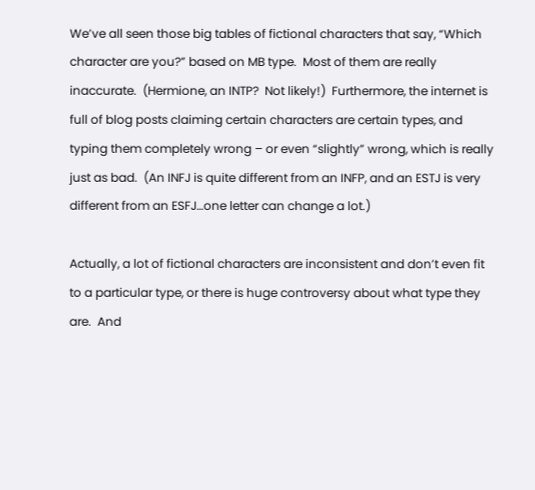We’ve all seen those big tables of fictional characters that say, “Which character are you?” based on MB type.  Most of them are really inaccurate.  (Hermione, an INTP?  Not likely!)  Furthermore, the internet is full of blog posts claiming certain characters are certain types, and typing them completely wrong – or even “slightly” wrong, which is really just as bad.  (An INFJ is quite different from an INFP, and an ESTJ is very different from an ESFJ…one letter can change a lot.)

Actually, a lot of fictional characters are inconsistent and don’t even fit to a particular type, or there is huge controversy about what type they are.  And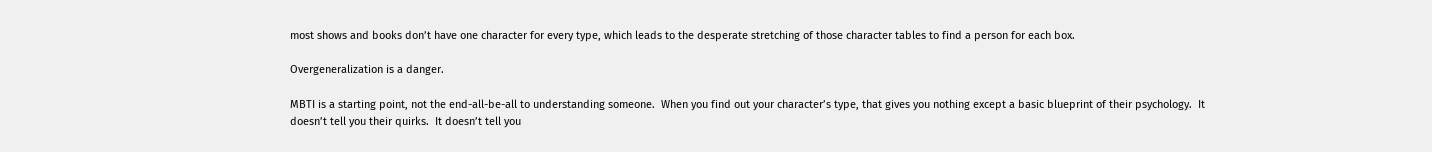most shows and books don’t have one character for every type, which leads to the desperate stretching of those character tables to find a person for each box.

Overgeneralization is a danger.

MBTI is a starting point, not the end-all-be-all to understanding someone.  When you find out your character’s type, that gives you nothing except a basic blueprint of their psychology.  It doesn’t tell you their quirks.  It doesn’t tell you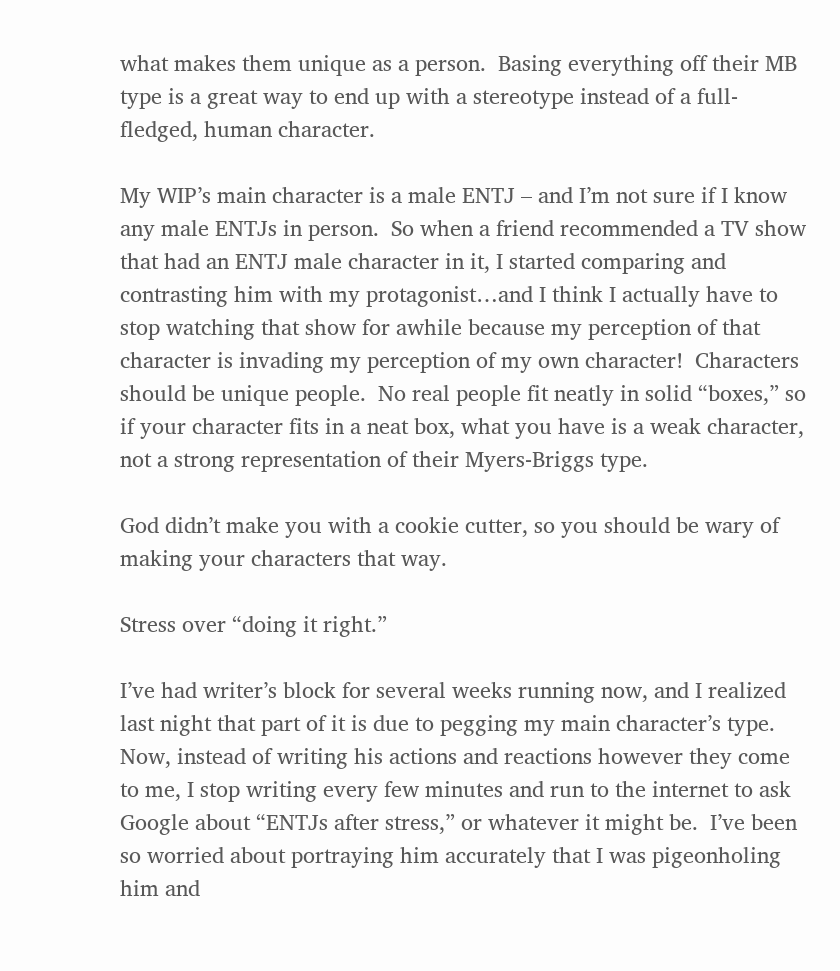what makes them unique as a person.  Basing everything off their MB type is a great way to end up with a stereotype instead of a full-fledged, human character.

My WIP’s main character is a male ENTJ – and I’m not sure if I know any male ENTJs in person.  So when a friend recommended a TV show that had an ENTJ male character in it, I started comparing and contrasting him with my protagonist…and I think I actually have to stop watching that show for awhile because my perception of that character is invading my perception of my own character!  Characters should be unique people.  No real people fit neatly in solid “boxes,” so if your character fits in a neat box, what you have is a weak character, not a strong representation of their Myers-Briggs type.

God didn’t make you with a cookie cutter, so you should be wary of making your characters that way.

Stress over “doing it right.”

I’ve had writer’s block for several weeks running now, and I realized last night that part of it is due to pegging my main character’s type.  Now, instead of writing his actions and reactions however they come to me, I stop writing every few minutes and run to the internet to ask Google about “ENTJs after stress,” or whatever it might be.  I’ve been so worried about portraying him accurately that I was pigeonholing him and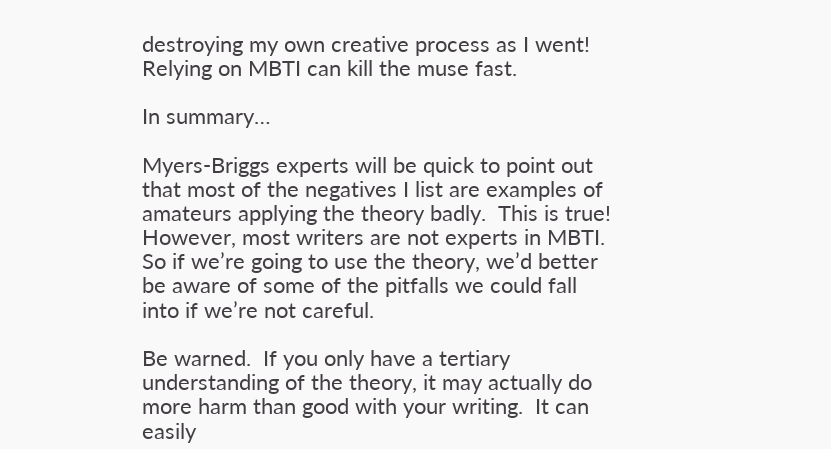destroying my own creative process as I went!  Relying on MBTI can kill the muse fast.

In summary…

Myers-Briggs experts will be quick to point out that most of the negatives I list are examples of amateurs applying the theory badly.  This is true!  However, most writers are not experts in MBTI.  So if we’re going to use the theory, we’d better be aware of some of the pitfalls we could fall into if we’re not careful.

Be warned.  If you only have a tertiary understanding of the theory, it may actually do more harm than good with your writing.  It can easily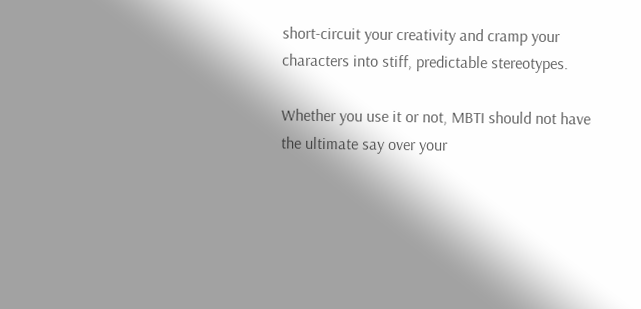short-circuit your creativity and cramp your characters into stiff, predictable stereotypes.

Whether you use it or not, MBTI should not have the ultimate say over your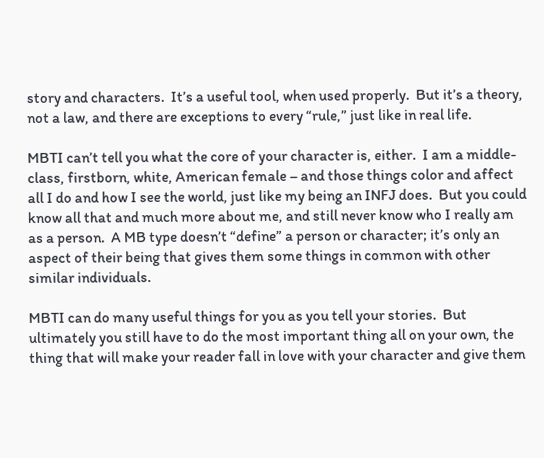story and characters.  It’s a useful tool, when used properly.  But it’s a theory, not a law, and there are exceptions to every “rule,” just like in real life.

MBTI can’t tell you what the core of your character is, either.  I am a middle-class, firstborn, white, American female – and those things color and affect all I do and how I see the world, just like my being an INFJ does.  But you could know all that and much more about me, and still never know who I really am as a person.  A MB type doesn’t “define” a person or character; it’s only an aspect of their being that gives them some things in common with other similar individuals.

MBTI can do many useful things for you as you tell your stories.  But ultimately you still have to do the most important thing all on your own, the thing that will make your reader fall in love with your character and give them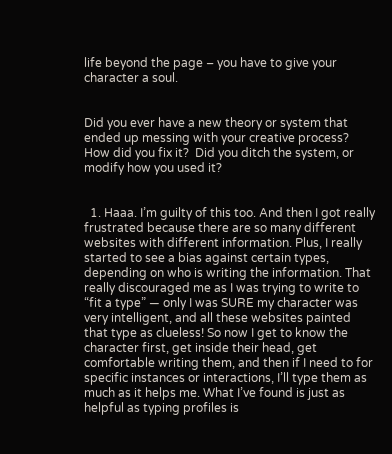life beyond the page – you have to give your character a soul.


Did you ever have a new theory or system that ended up messing with your creative process?  How did you fix it?  Did you ditch the system, or modify how you used it?


  1. Haaa. I’m guilty of this too. And then I got really frustrated because there are so many different websites with different information. Plus, I really started to see a bias against certain types, depending on who is writing the information. That really discouraged me as I was trying to write to “fit a type” — only I was SURE my character was very intelligent, and all these websites painted that type as clueless! So now I get to know the character first, get inside their head, get comfortable writing them, and then if I need to for specific instances or interactions, I’ll type them as much as it helps me. What I’ve found is just as helpful as typing profiles is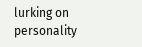lurking on personality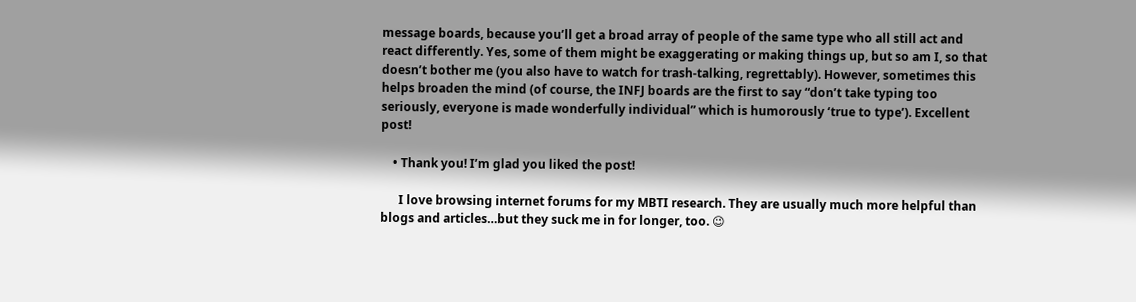message boards, because you’ll get a broad array of people of the same type who all still act and react differently. Yes, some of them might be exaggerating or making things up, but so am I, so that doesn’t bother me (you also have to watch for trash-talking, regrettably). However, sometimes this helps broaden the mind (of course, the INFJ boards are the first to say “don’t take typing too seriously, everyone is made wonderfully individual” which is humorously ‘true to type’). Excellent post!

    • Thank you! I’m glad you liked the post!

      I love browsing internet forums for my MBTI research. They are usually much more helpful than blogs and articles…but they suck me in for longer, too. 😉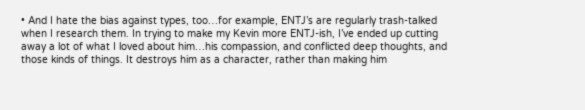• And I hate the bias against types, too…for example, ENTJ’s are regularly trash-talked when I research them. In trying to make my Kevin more ENTJ-ish, I’ve ended up cutting away a lot of what I loved about him…his compassion, and conflicted deep thoughts, and those kinds of things. It destroys him as a character, rather than making him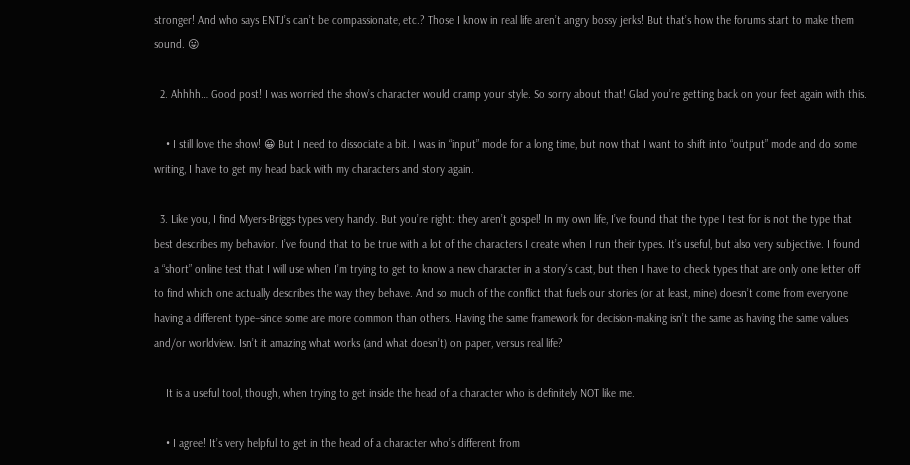stronger! And who says ENTJ’s can’t be compassionate, etc.? Those I know in real life aren’t angry bossy jerks! But that’s how the forums start to make them sound. 😛

  2. Ahhhh… Good post! I was worried the show’s character would cramp your style. So sorry about that! Glad you’re getting back on your feet again with this.

    • I still love the show! 😀 But I need to dissociate a bit. I was in “input” mode for a long time, but now that I want to shift into “output” mode and do some writing, I have to get my head back with my characters and story again.

  3. Like you, I find Myers-Briggs types very handy. But you’re right: they aren’t gospel! In my own life, I’ve found that the type I test for is not the type that best describes my behavior. I’ve found that to be true with a lot of the characters I create when I run their types. It’s useful, but also very subjective. I found a “short” online test that I will use when I’m trying to get to know a new character in a story’s cast, but then I have to check types that are only one letter off to find which one actually describes the way they behave. And so much of the conflict that fuels our stories (or at least, mine) doesn’t come from everyone having a different type–since some are more common than others. Having the same framework for decision-making isn’t the same as having the same values and/or worldview. Isn’t it amazing what works (and what doesn’t) on paper, versus real life?

    It is a useful tool, though, when trying to get inside the head of a character who is definitely NOT like me.

    • I agree! It’s very helpful to get in the head of a character who’s different from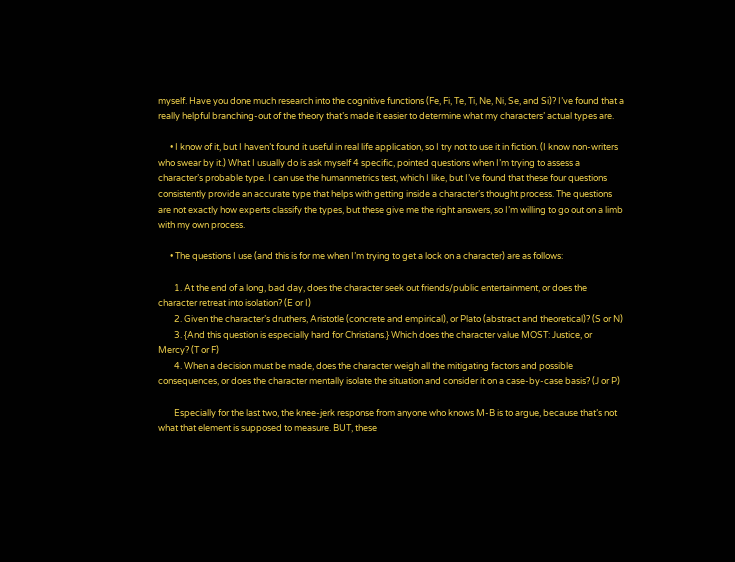myself. Have you done much research into the cognitive functions (Fe, Fi, Te, Ti, Ne, Ni, Se, and Si)? I’ve found that a really helpful branching-out of the theory that’s made it easier to determine what my characters’ actual types are.

      • I know of it, but I haven’t found it useful in real life application, so I try not to use it in fiction. (I know non-writers who swear by it.) What I usually do is ask myself 4 specific, pointed questions when I’m trying to assess a character’s probable type. I can use the humanmetrics test, which I like, but I’ve found that these four questions consistently provide an accurate type that helps with getting inside a character’s thought process. The questions are not exactly how experts classify the types, but these give me the right answers, so I’m willing to go out on a limb with my own process.

      • The questions I use (and this is for me when I’m trying to get a lock on a character) are as follows:

        1. At the end of a long, bad day, does the character seek out friends/public entertainment, or does the character retreat into isolation? (E or I)
        2. Given the character’s druthers, Aristotle (concrete and empirical), or Plato (abstract and theoretical)? (S or N)
        3. {And this question is especially hard for Christians.} Which does the character value MOST: Justice, or Mercy? (T or F)
        4. When a decision must be made, does the character weigh all the mitigating factors and possible consequences, or does the character mentally isolate the situation and consider it on a case-by-case basis? (J or P)

        Especially for the last two, the knee-jerk response from anyone who knows M-B is to argue, because that’s not what that element is supposed to measure. BUT, these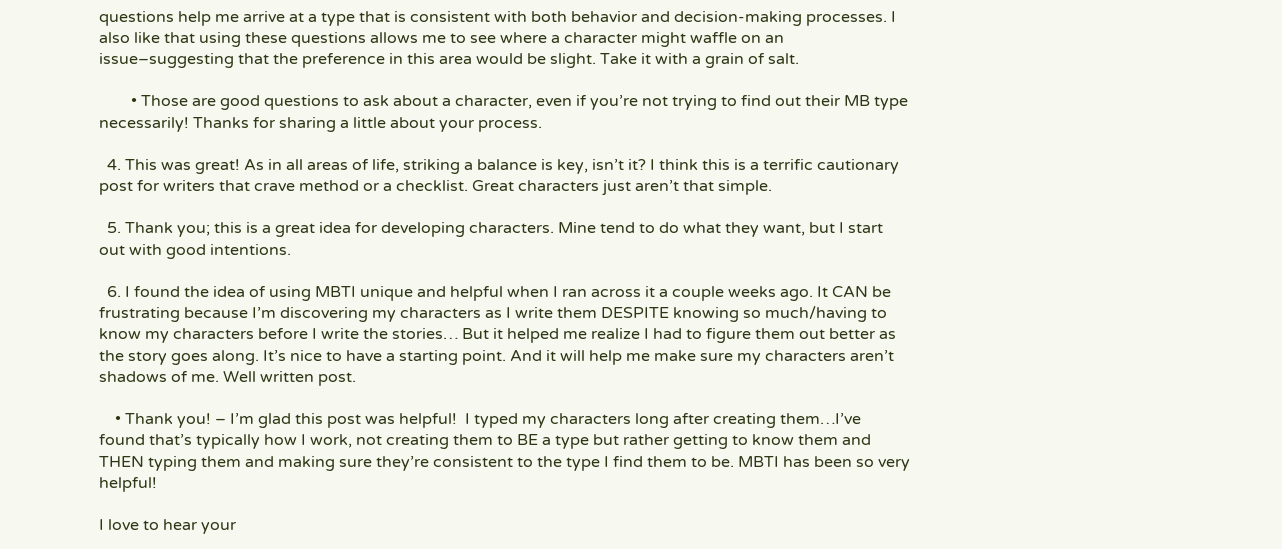questions help me arrive at a type that is consistent with both behavior and decision-making processes. I also like that using these questions allows me to see where a character might waffle on an issue–suggesting that the preference in this area would be slight. Take it with a grain of salt.

        • Those are good questions to ask about a character, even if you’re not trying to find out their MB type necessarily! Thanks for sharing a little about your process.

  4. This was great! As in all areas of life, striking a balance is key, isn’t it? I think this is a terrific cautionary post for writers that crave method or a checklist. Great characters just aren’t that simple.

  5. Thank you; this is a great idea for developing characters. Mine tend to do what they want, but I start out with good intentions.

  6. I found the idea of using MBTI unique and helpful when I ran across it a couple weeks ago. It CAN be frustrating because I’m discovering my characters as I write them DESPITE knowing so much/having to know my characters before I write the stories… But it helped me realize I had to figure them out better as the story goes along. It’s nice to have a starting point. And it will help me make sure my characters aren’t shadows of me. Well written post.

    • Thank you! – I’m glad this post was helpful!  I typed my characters long after creating them…I’ve found that’s typically how I work, not creating them to BE a type but rather getting to know them and THEN typing them and making sure they’re consistent to the type I find them to be. MBTI has been so very helpful!

I love to hear your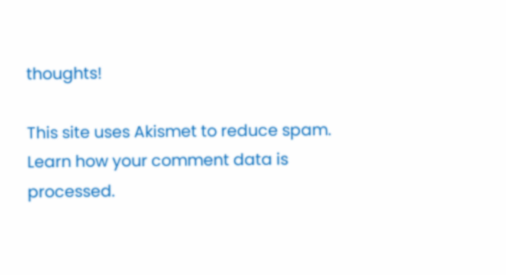thoughts!

This site uses Akismet to reduce spam. Learn how your comment data is processed.